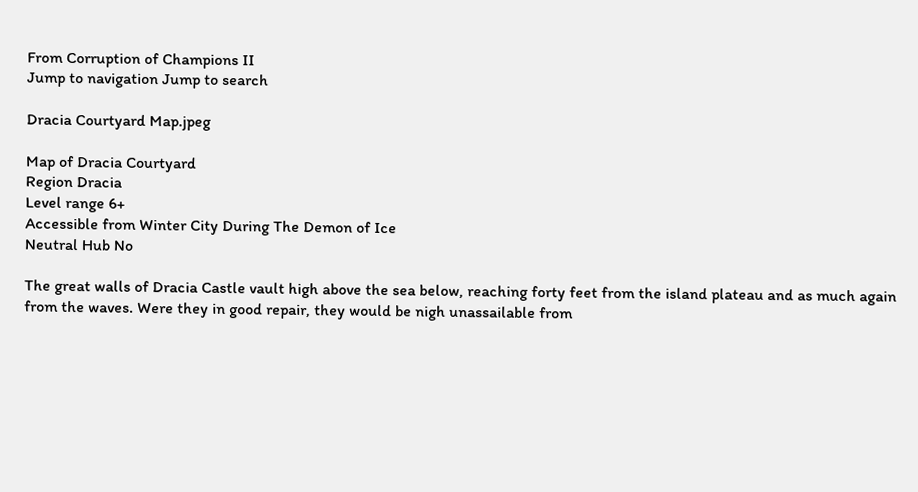From Corruption of Champions II
Jump to navigation Jump to search

Dracia Courtyard Map.jpeg

Map of Dracia Courtyard
Region Dracia
Level range 6+
Accessible from Winter City During The Demon of Ice
Neutral Hub No

The great walls of Dracia Castle vault high above the sea below, reaching forty feet from the island plateau and as much again from the waves. Were they in good repair, they would be nigh unassailable from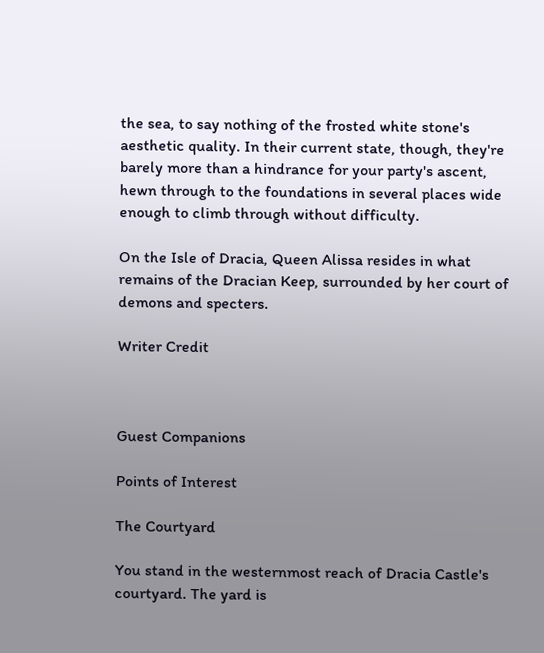the sea, to say nothing of the frosted white stone's aesthetic quality. In their current state, though, they're barely more than a hindrance for your party's ascent, hewn through to the foundations in several places wide enough to climb through without difficulty.

On the Isle of Dracia, Queen Alissa resides in what remains of the Dracian Keep, surrounded by her court of demons and specters.

Writer Credit



Guest Companions

Points of Interest

The Courtyard

You stand in the westernmost reach of Dracia Castle's courtyard. The yard is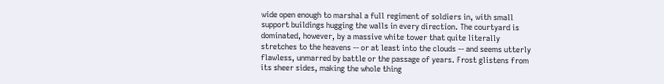wide open enough to marshal a full regiment of soldiers in, with small support buildings hugging the walls in every direction. The courtyard is dominated, however, by a massive white tower that quite literally stretches to the heavens -- or at least into the clouds -- and seems utterly flawless, unmarred by battle or the passage of years. Frost glistens from its sheer sides, making the whole thing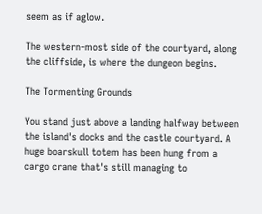seem as if aglow.

The western-most side of the courtyard, along the cliffside, is where the dungeon begins.

The Tormenting Grounds

You stand just above a landing halfway between the island's docks and the castle courtyard. A huge boarskull totem has been hung from a cargo crane that's still managing to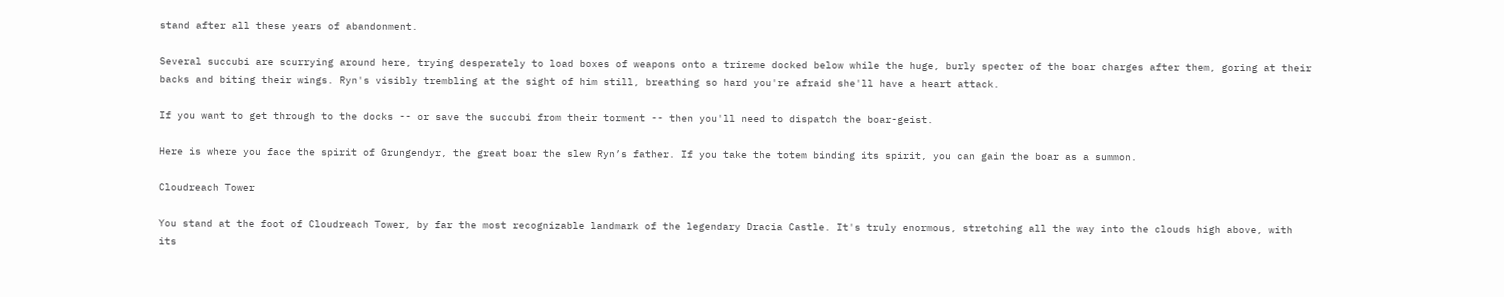stand after all these years of abandonment.

Several succubi are scurrying around here, trying desperately to load boxes of weapons onto a trireme docked below while the huge, burly specter of the boar charges after them, goring at their backs and biting their wings. Ryn's visibly trembling at the sight of him still, breathing so hard you're afraid she'll have a heart attack.

If you want to get through to the docks -- or save the succubi from their torment -- then you'll need to dispatch the boar-geist.

Here is where you face the spirit of Grungendyr, the great boar the slew Ryn’s father. If you take the totem binding its spirit, you can gain the boar as a summon.

Cloudreach Tower

You stand at the foot of Cloudreach Tower, by far the most recognizable landmark of the legendary Dracia Castle. It's truly enormous, stretching all the way into the clouds high above, with its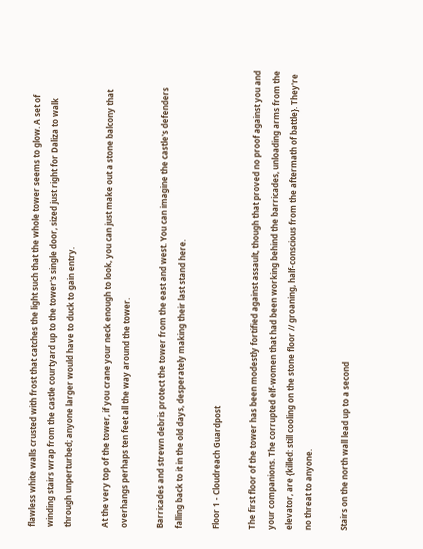flawless white walls crusted with frost that catches the light such that the whole tower seems to glow. A set of winding stairs wrap from the castle courtyard up to the tower's single door, sized just right for Daliza to walk through unperturbed; anyone larger would have to duck to gain entry.

At the very top of the tower, if you crane your neck enough to look, you can just make out a stone balcony that overhangs perhaps ten feet all the way around the tower.

Barricades and strewn debris protect the tower from the east and west. You can imagine the castle's defenders falling back to it in the old days, desperately making their last stand here.

Floor 1 - Cloudreach Guardpost

The first floor of the tower has been modestly fortified against assault, though that proved no proof against you and your companions. The corrupted elf-women that had been working behind the barricades, unloading arms from the elevator, are {killed: still cooling on the stone floor // groaning, half-conscious from the aftermath of battle}. They're no threat to anyone.

Stairs on the north wall lead up to a second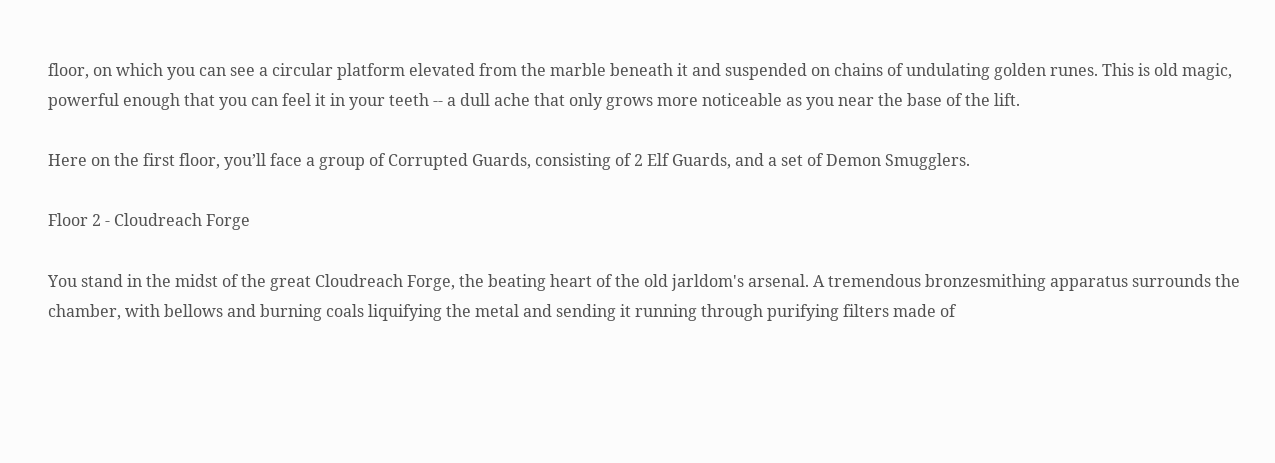floor, on which you can see a circular platform elevated from the marble beneath it and suspended on chains of undulating golden runes. This is old magic, powerful enough that you can feel it in your teeth -- a dull ache that only grows more noticeable as you near the base of the lift.

Here on the first floor, you’ll face a group of Corrupted Guards, consisting of 2 Elf Guards, and a set of Demon Smugglers.

Floor 2 - Cloudreach Forge

You stand in the midst of the great Cloudreach Forge, the beating heart of the old jarldom's arsenal. A tremendous bronzesmithing apparatus surrounds the chamber, with bellows and burning coals liquifying the metal and sending it running through purifying filters made of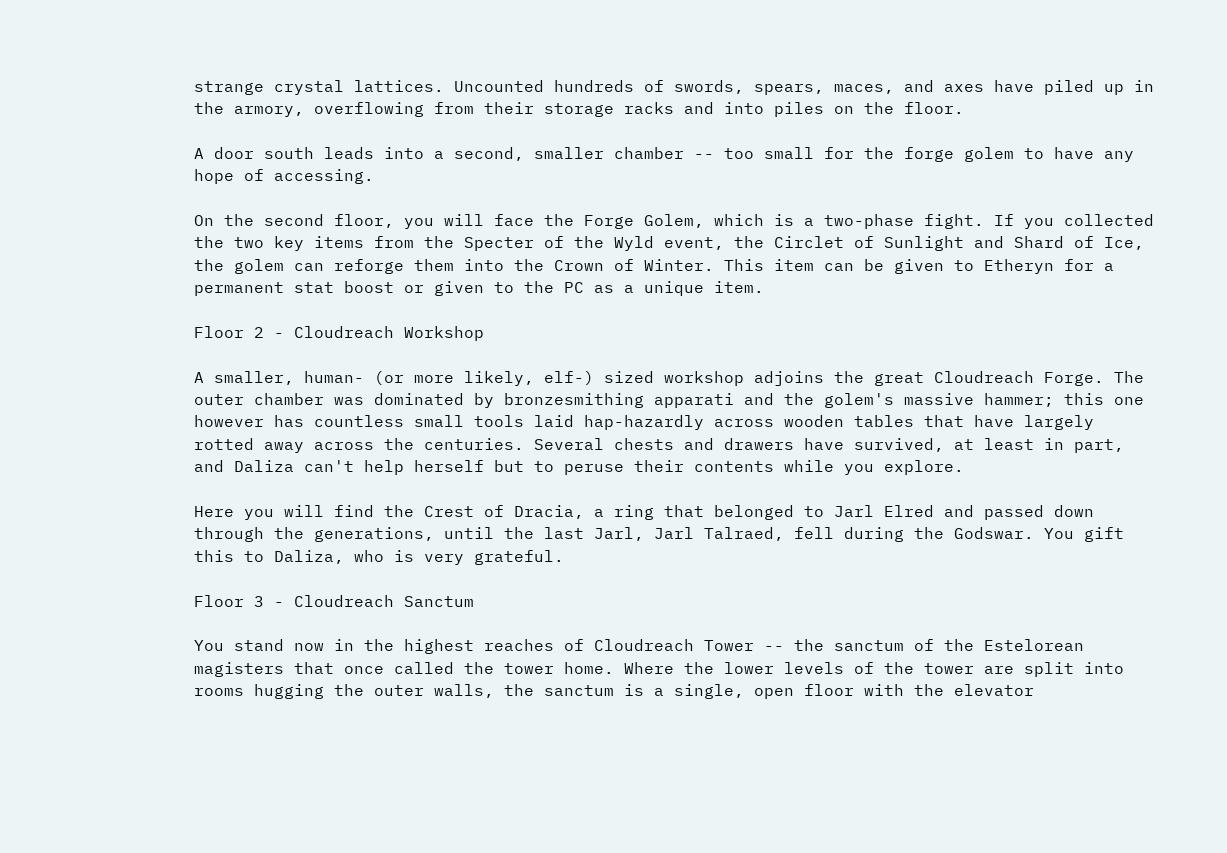strange crystal lattices. Uncounted hundreds of swords, spears, maces, and axes have piled up in the armory, overflowing from their storage racks and into piles on the floor.

A door south leads into a second, smaller chamber -- too small for the forge golem to have any hope of accessing.

On the second floor, you will face the Forge Golem, which is a two-phase fight. If you collected the two key items from the Specter of the Wyld event, the Circlet of Sunlight and Shard of Ice, the golem can reforge them into the Crown of Winter. This item can be given to Etheryn for a permanent stat boost or given to the PC as a unique item.

Floor 2 - Cloudreach Workshop

A smaller, human- (or more likely, elf-) sized workshop adjoins the great Cloudreach Forge. The outer chamber was dominated by bronzesmithing apparati and the golem's massive hammer; this one however has countless small tools laid hap-hazardly across wooden tables that have largely rotted away across the centuries. Several chests and drawers have survived, at least in part, and Daliza can't help herself but to peruse their contents while you explore.

Here you will find the Crest of Dracia, a ring that belonged to Jarl Elred and passed down through the generations, until the last Jarl, Jarl Talraed, fell during the Godswar. You gift this to Daliza, who is very grateful.

Floor 3 - Cloudreach Sanctum

You stand now in the highest reaches of Cloudreach Tower -- the sanctum of the Estelorean magisters that once called the tower home. Where the lower levels of the tower are split into rooms hugging the outer walls, the sanctum is a single, open floor with the elevator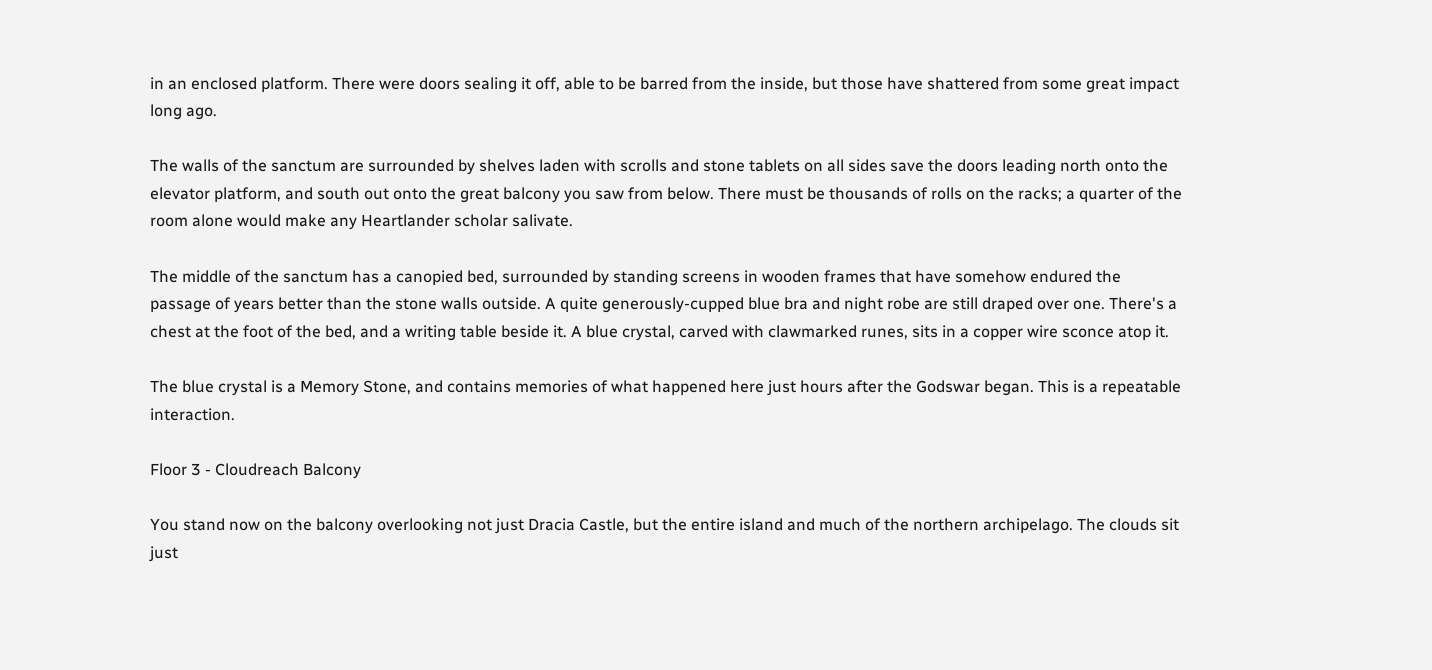in an enclosed platform. There were doors sealing it off, able to be barred from the inside, but those have shattered from some great impact long ago.

The walls of the sanctum are surrounded by shelves laden with scrolls and stone tablets on all sides save the doors leading north onto the elevator platform, and south out onto the great balcony you saw from below. There must be thousands of rolls on the racks; a quarter of the room alone would make any Heartlander scholar salivate.

The middle of the sanctum has a canopied bed, surrounded by standing screens in wooden frames that have somehow endured the passage of years better than the stone walls outside. A quite generously-cupped blue bra and night robe are still draped over one. There's a chest at the foot of the bed, and a writing table beside it. A blue crystal, carved with clawmarked runes, sits in a copper wire sconce atop it.

The blue crystal is a Memory Stone, and contains memories of what happened here just hours after the Godswar began. This is a repeatable interaction.

Floor 3 - Cloudreach Balcony

You stand now on the balcony overlooking not just Dracia Castle, but the entire island and much of the northern archipelago. The clouds sit just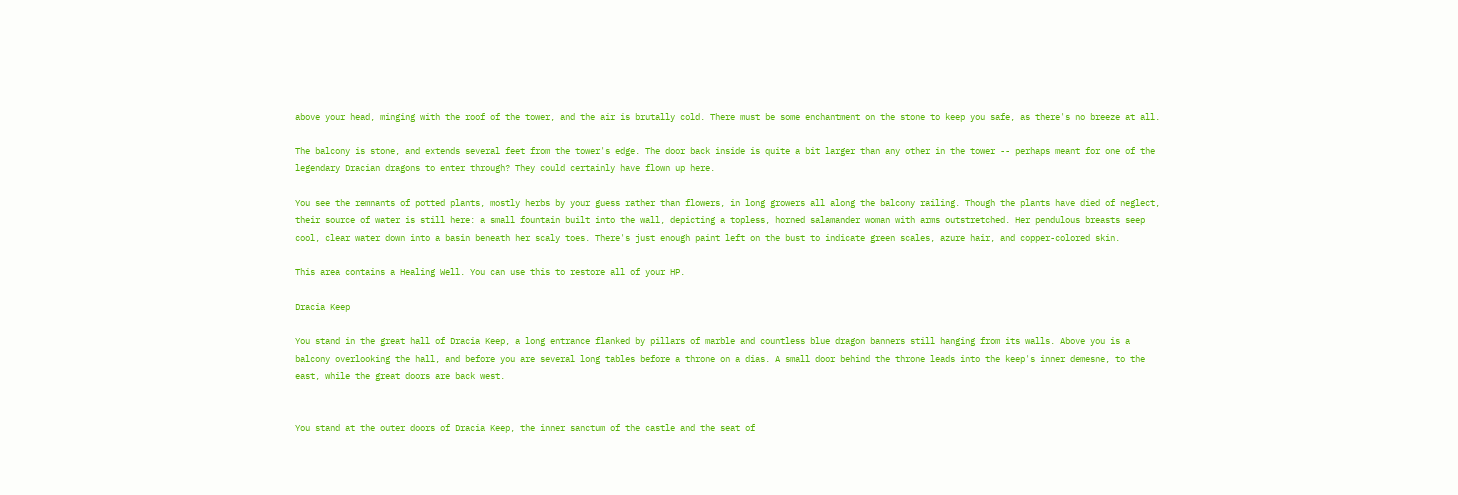above your head, minging with the roof of the tower, and the air is brutally cold. There must be some enchantment on the stone to keep you safe, as there's no breeze at all.

The balcony is stone, and extends several feet from the tower's edge. The door back inside is quite a bit larger than any other in the tower -- perhaps meant for one of the legendary Dracian dragons to enter through? They could certainly have flown up here.

You see the remnants of potted plants, mostly herbs by your guess rather than flowers, in long growers all along the balcony railing. Though the plants have died of neglect, their source of water is still here: a small fountain built into the wall, depicting a topless, horned salamander woman with arms outstretched. Her pendulous breasts seep cool, clear water down into a basin beneath her scaly toes. There's just enough paint left on the bust to indicate green scales, azure hair, and copper-colored skin.

This area contains a Healing Well. You can use this to restore all of your HP.

Dracia Keep

You stand in the great hall of Dracia Keep, a long entrance flanked by pillars of marble and countless blue dragon banners still hanging from its walls. Above you is a balcony overlooking the hall, and before you are several long tables before a throne on a dias. A small door behind the throne leads into the keep's inner demesne, to the east, while the great doors are back west.


You stand at the outer doors of Dracia Keep, the inner sanctum of the castle and the seat of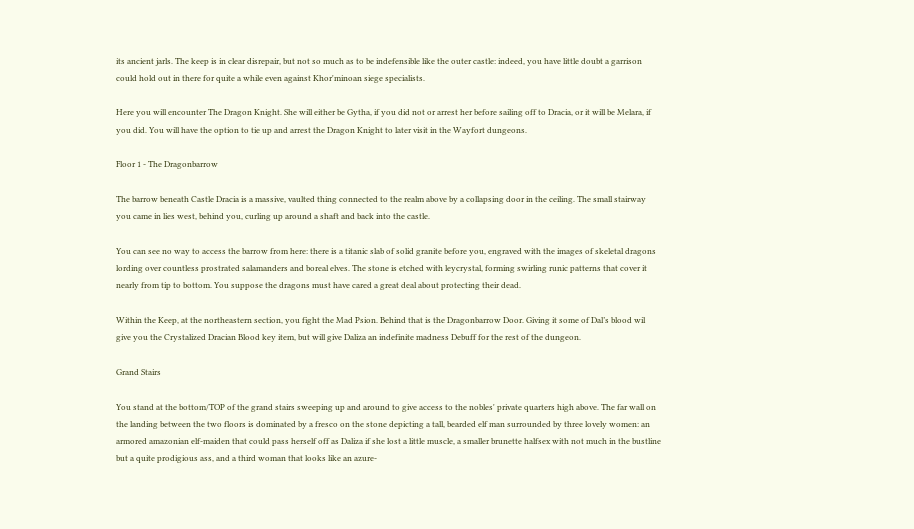its ancient jarls. The keep is in clear disrepair, but not so much as to be indefensible like the outer castle: indeed, you have little doubt a garrison could hold out in there for quite a while even against Khor'minoan siege specialists.

Here you will encounter The Dragon Knight. She will either be Gytha, if you did not or arrest her before sailing off to Dracia, or it will be Melara, if you did. You will have the option to tie up and arrest the Dragon Knight to later visit in the Wayfort dungeons.

Floor 1 - The Dragonbarrow

The barrow beneath Castle Dracia is a massive, vaulted thing connected to the realm above by a collapsing door in the ceiling. The small stairway you came in lies west, behind you, curling up around a shaft and back into the castle.

You can see no way to access the barrow from here: there is a titanic slab of solid granite before you, engraved with the images of skeletal dragons lording over countless prostrated salamanders and boreal elves. The stone is etched with leycrystal, forming swirling runic patterns that cover it nearly from tip to bottom. You suppose the dragons must have cared a great deal about protecting their dead.

Within the Keep, at the northeastern section, you fight the Mad Psion. Behind that is the Dragonbarrow Door. Giving it some of Dal’s blood wil give you the Crystalized Dracian Blood key item, but will give Daliza an indefinite madness Debuff for the rest of the dungeon.

Grand Stairs

You stand at the bottom/TOP of the grand stairs sweeping up and around to give access to the nobles' private quarters high above. The far wall on the landing between the two floors is dominated by a fresco on the stone depicting a tall, bearded elf man surrounded by three lovely women: an armored amazonian elf-maiden that could pass herself off as Daliza if she lost a little muscle, a smaller brunette halfsex with not much in the bustline but a quite prodigious ass, and a third woman that looks like an azure-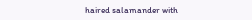haired salamander with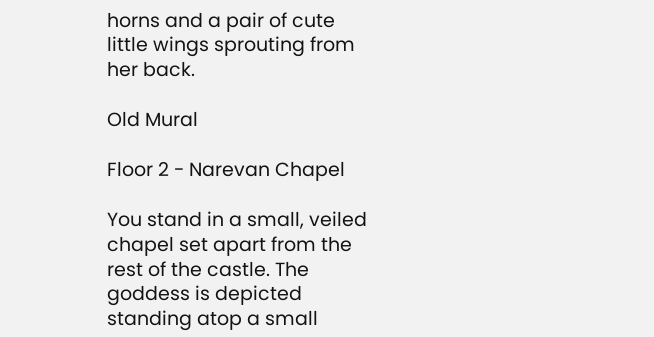horns and a pair of cute little wings sprouting from her back.

Old Mural

Floor 2 - Narevan Chapel

You stand in a small, veiled chapel set apart from the rest of the castle. The goddess is depicted standing atop a small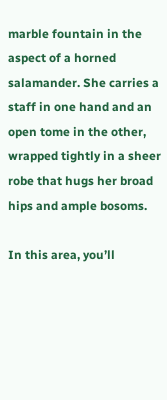marble fountain in the aspect of a horned salamander. She carries a staff in one hand and an open tome in the other, wrapped tightly in a sheer robe that hugs her broad hips and ample bosoms.

In this area, you’ll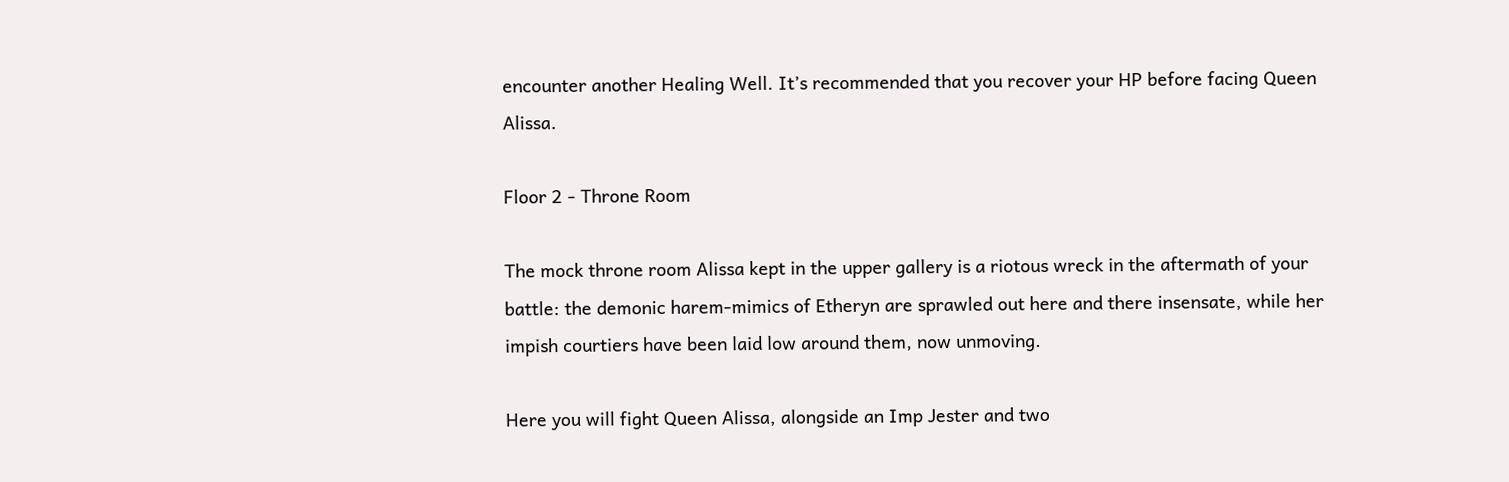encounter another Healing Well. It’s recommended that you recover your HP before facing Queen Alissa.

Floor 2 - Throne Room

The mock throne room Alissa kept in the upper gallery is a riotous wreck in the aftermath of your battle: the demonic harem-mimics of Etheryn are sprawled out here and there insensate, while her impish courtiers have been laid low around them, now unmoving.

Here you will fight Queen Alissa, alongside an Imp Jester and two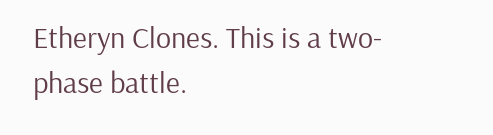Etheryn Clones. This is a two-phase battle.